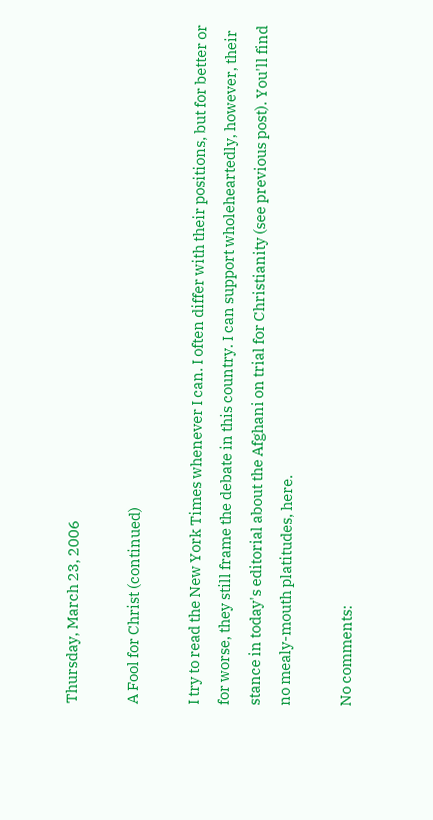Thursday, March 23, 2006

A Fool for Christ (continued)

I try to read the New York Times whenever I can. I often differ with their positions, but for better or for worse, they still frame the debate in this country. I can support wholeheartedly, however, their stance in today's editorial about the Afghani on trial for Christianity (see previous post). You'll find no mealy-mouth platitudes, here.

No comments: